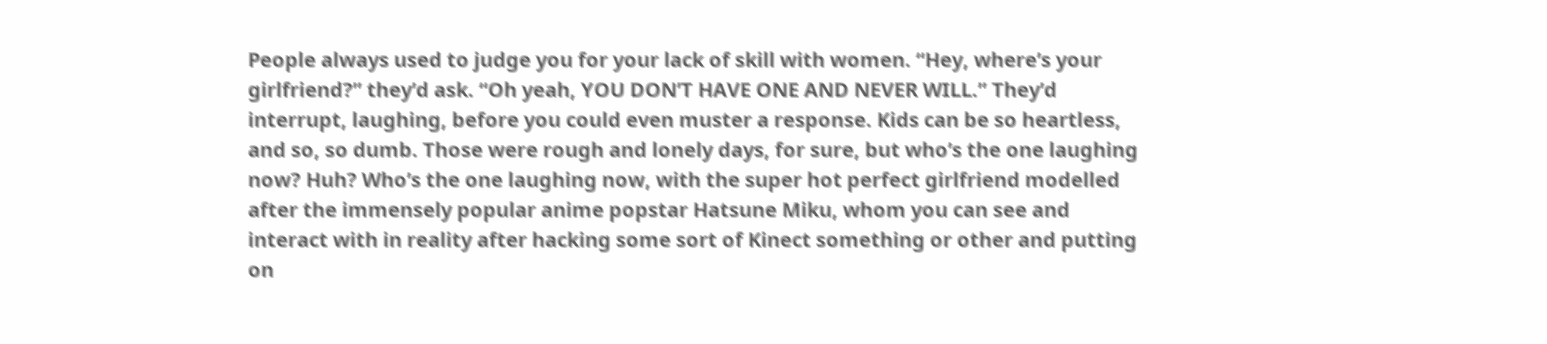People always used to judge you for your lack of skill with women. “Hey, where’s your girlfriend?” they’d ask. “Oh yeah, YOU DON’T HAVE ONE AND NEVER WILL.” They’d interrupt, laughing, before you could even muster a response. Kids can be so heartless, and so, so dumb. Those were rough and lonely days, for sure, but who’s the one laughing now? Huh? Who’s the one laughing now, with the super hot perfect girlfriend modelled after the immensely popular anime popstar Hatsune Miku, whom you can see and interact with in reality after hacking some sort of Kinect something or other and putting on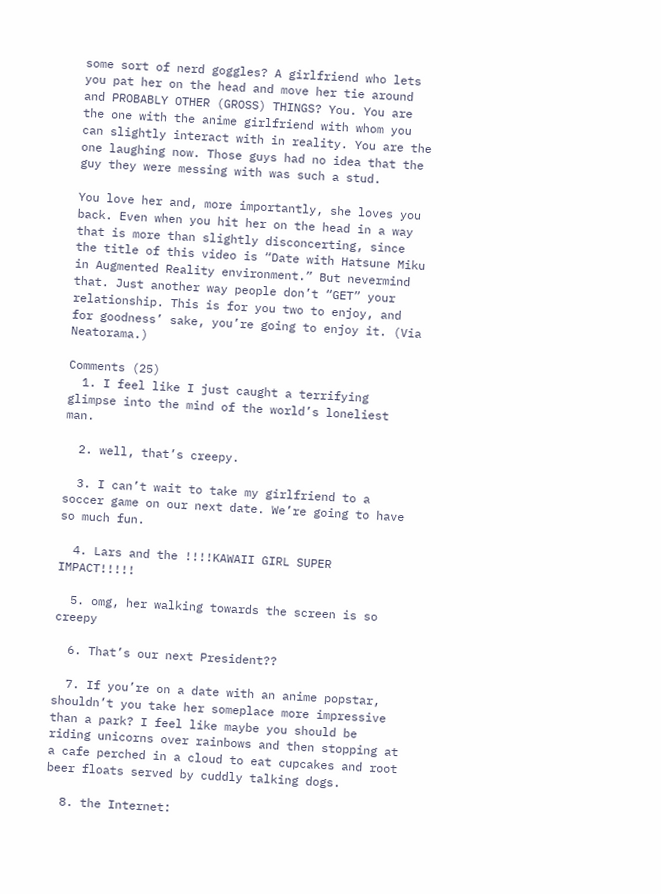some sort of nerd goggles? A girlfriend who lets you pat her on the head and move her tie around and PROBABLY OTHER (GROSS) THINGS? You. You are the one with the anime girlfriend with whom you can slightly interact with in reality. You are the one laughing now. Those guys had no idea that the guy they were messing with was such a stud.

You love her and, more importantly, she loves you back. Even when you hit her on the head in a way that is more than slightly disconcerting, since the title of this video is “Date with Hatsune Miku in Augmented Reality environment.” But nevermind that. Just another way people don’t “GET” your relationship. This is for you two to enjoy, and for goodness’ sake, you’re going to enjoy it. (Via Neatorama.)

Comments (25)
  1. I feel like I just caught a terrifying glimpse into the mind of the world’s loneliest man.

  2. well, that’s creepy.

  3. I can’t wait to take my girlfriend to a soccer game on our next date. We’re going to have so much fun.

  4. Lars and the !!!!KAWAII GIRL SUPER IMPACT!!!!!

  5. omg, her walking towards the screen is so creepy

  6. That’s our next President??

  7. If you’re on a date with an anime popstar, shouldn’t you take her someplace more impressive than a park? I feel like maybe you should be riding unicorns over rainbows and then stopping at a cafe perched in a cloud to eat cupcakes and root beer floats served by cuddly talking dogs.

  8. the Internet: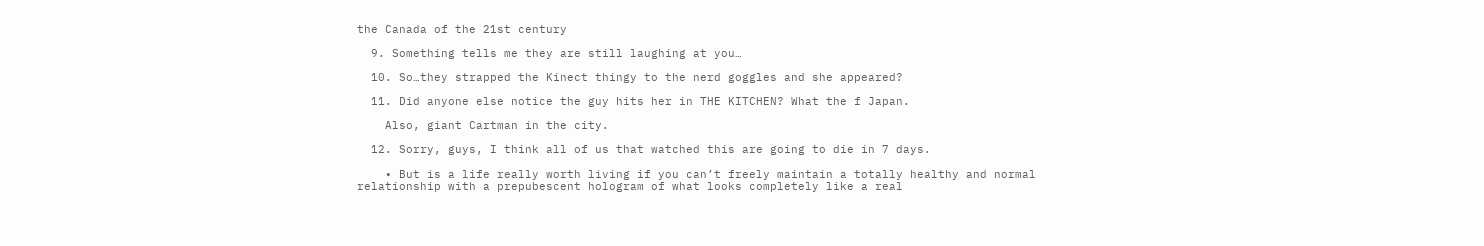the Canada of the 21st century

  9. Something tells me they are still laughing at you…

  10. So…they strapped the Kinect thingy to the nerd goggles and she appeared?

  11. Did anyone else notice the guy hits her in THE KITCHEN? What the f Japan.

    Also, giant Cartman in the city.

  12. Sorry, guys, I think all of us that watched this are going to die in 7 days.

    • But is a life really worth living if you can’t freely maintain a totally healthy and normal relationship with a prepubescent hologram of what looks completely like a real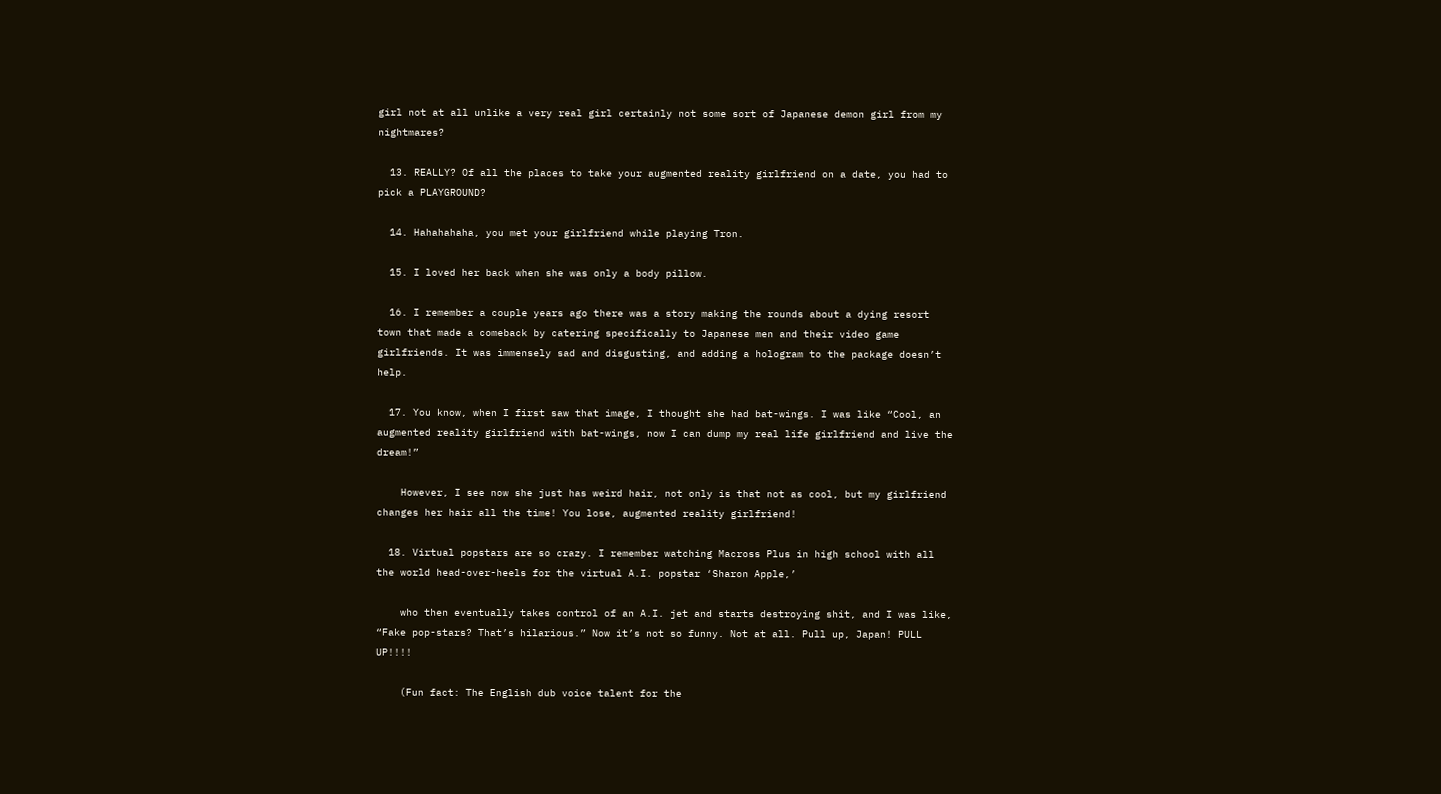girl not at all unlike a very real girl certainly not some sort of Japanese demon girl from my nightmares?

  13. REALLY? Of all the places to take your augmented reality girlfriend on a date, you had to pick a PLAYGROUND?

  14. Hahahahaha, you met your girlfriend while playing Tron.

  15. I loved her back when she was only a body pillow.

  16. I remember a couple years ago there was a story making the rounds about a dying resort town that made a comeback by catering specifically to Japanese men and their video game girlfriends. It was immensely sad and disgusting, and adding a hologram to the package doesn’t help.

  17. You know, when I first saw that image, I thought she had bat-wings. I was like “Cool, an augmented reality girlfriend with bat-wings, now I can dump my real life girlfriend and live the dream!”

    However, I see now she just has weird hair, not only is that not as cool, but my girlfriend changes her hair all the time! You lose, augmented reality girlfriend!

  18. Virtual popstars are so crazy. I remember watching Macross Plus in high school with all the world head-over-heels for the virtual A.I. popstar ‘Sharon Apple,’

    who then eventually takes control of an A.I. jet and starts destroying shit, and I was like, “Fake pop-stars? That’s hilarious.” Now it’s not so funny. Not at all. Pull up, Japan! PULL UP!!!!

    (Fun fact: The English dub voice talent for the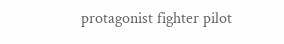protagonist fighter pilot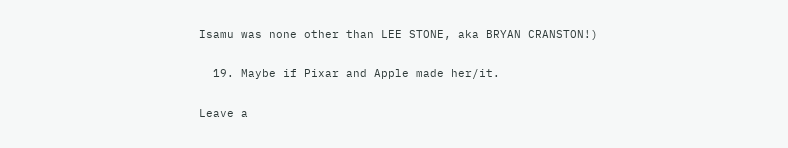Isamu was none other than LEE STONE, aka BRYAN CRANSTON!)

  19. Maybe if Pixar and Apple made her/it.

Leave a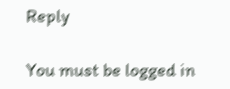Reply

You must be logged in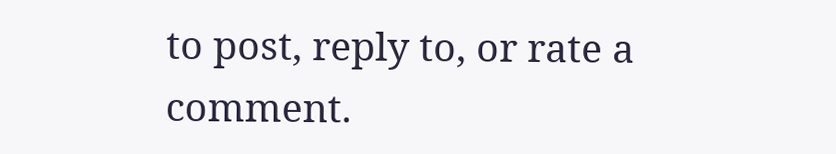to post, reply to, or rate a comment.